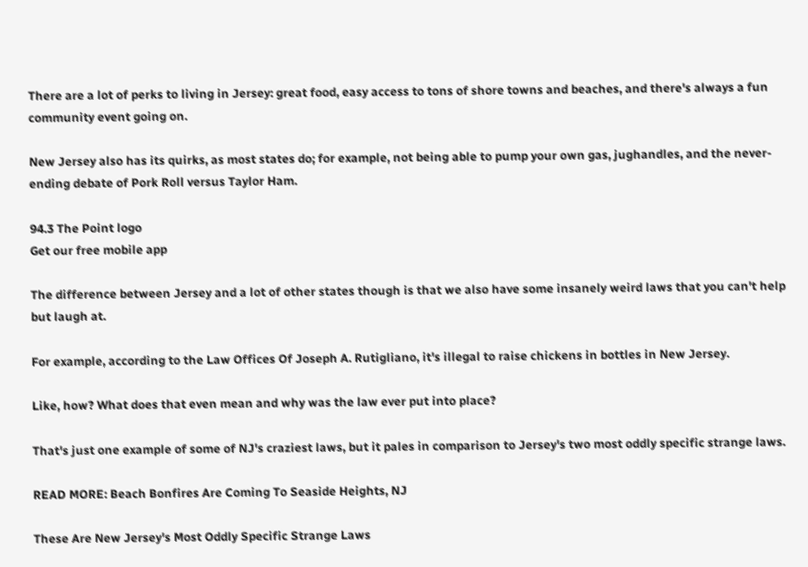There are a lot of perks to living in Jersey: great food, easy access to tons of shore towns and beaches, and there's always a fun community event going on.

New Jersey also has its quirks, as most states do; for example, not being able to pump your own gas, jughandles, and the never-ending debate of Pork Roll versus Taylor Ham.

94.3 The Point logo
Get our free mobile app

The difference between Jersey and a lot of other states though is that we also have some insanely weird laws that you can't help but laugh at.

For example, according to the Law Offices Of Joseph A. Rutigliano, it's illegal to raise chickens in bottles in New Jersey.

Like, how? What does that even mean and why was the law ever put into place?

That's just one example of some of NJ's craziest laws, but it pales in comparison to Jersey's two most oddly specific strange laws.

READ MORE: Beach Bonfires Are Coming To Seaside Heights, NJ

These Are New Jersey's Most Oddly Specific Strange Laws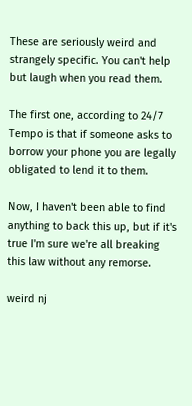These are seriously weird and strangely specific. You can't help but laugh when you read them.

The first one, according to 24/7 Tempo is that if someone asks to borrow your phone you are legally obligated to lend it to them.

Now, I haven't been able to find anything to back this up, but if it's true I'm sure we're all breaking this law without any remorse.

weird nj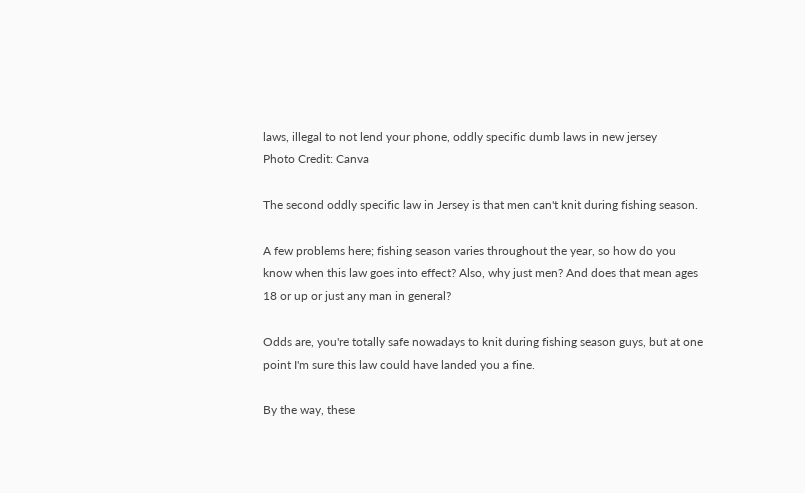laws, illegal to not lend your phone, oddly specific dumb laws in new jersey
Photo Credit: Canva

The second oddly specific law in Jersey is that men can't knit during fishing season.

A few problems here; fishing season varies throughout the year, so how do you know when this law goes into effect? Also, why just men? And does that mean ages 18 or up or just any man in general?

Odds are, you're totally safe nowadays to knit during fishing season guys, but at one point I'm sure this law could have landed you a fine.

By the way, these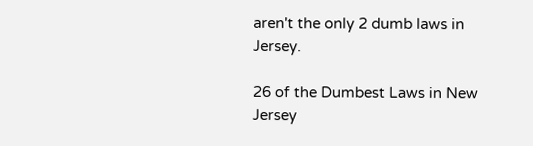aren't the only 2 dumb laws in Jersey.

26 of the Dumbest Laws in New Jersey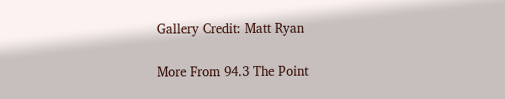Gallery Credit: Matt Ryan

More From 94.3 The Point